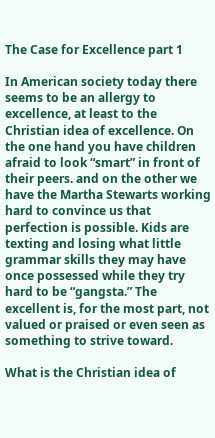The Case for Excellence part 1

In American society today there  seems to be an allergy to excellence, at least to the Christian idea of excellence. On the one hand you have children afraid to look “smart” in front of their peers. and on the other we have the Martha Stewarts working hard to convince us that perfection is possible. Kids are texting and losing what little grammar skills they may have once possessed while they try hard to be “gangsta.” The excellent is, for the most part, not valued or praised or even seen as something to strive toward.

What is the Christian idea of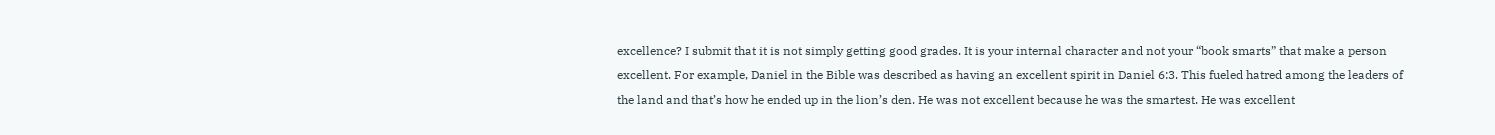excellence? I submit that it is not simply getting good grades. It is your internal character and not your “book smarts” that make a person excellent. For example, Daniel in the Bible was described as having an excellent spirit in Daniel 6:3. This fueled hatred among the leaders of the land and that’s how he ended up in the lion’s den. He was not excellent because he was the smartest. He was excellent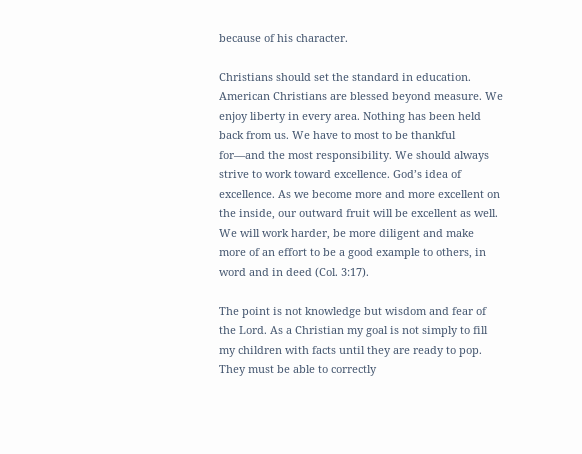because of his character.

Christians should set the standard in education. American Christians are blessed beyond measure. We enjoy liberty in every area. Nothing has been held back from us. We have to most to be thankful for—and the most responsibility. We should always strive to work toward excellence. God’s idea of excellence. As we become more and more excellent on the inside, our outward fruit will be excellent as well. We will work harder, be more diligent and make more of an effort to be a good example to others, in word and in deed (Col. 3:17).

The point is not knowledge but wisdom and fear of the Lord. As a Christian my goal is not simply to fill my children with facts until they are ready to pop. They must be able to correctly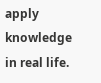apply knowledge in real life.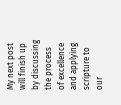My next post will finish up by discussing the process of excellence and applying scripture to our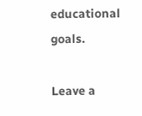educational goals.

Leave a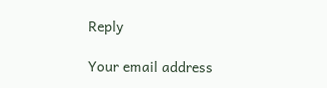Reply

Your email address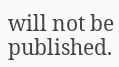will not be published.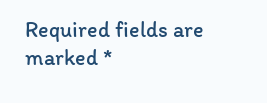Required fields are marked *